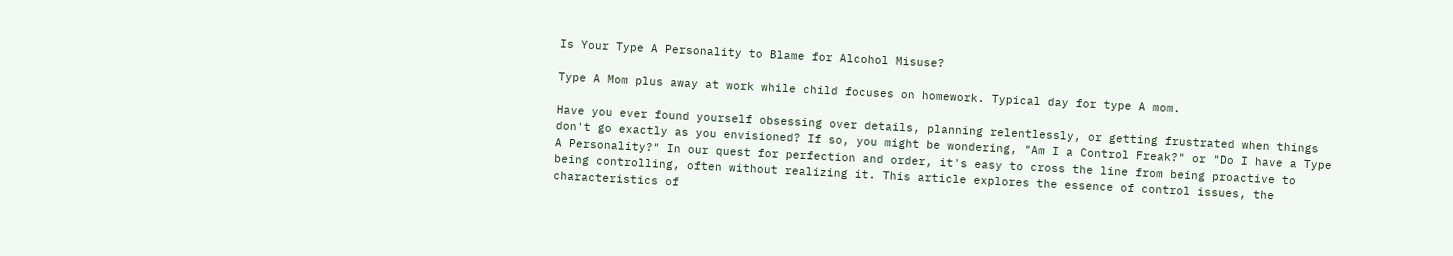Is Your Type A Personality to Blame for Alcohol Misuse?

Type A Mom plus away at work while child focuses on homework. Typical day for type A mom.

Have you ever found yourself obsessing over details, planning relentlessly, or getting frustrated when things don't go exactly as you envisioned? If so, you might be wondering, "Am I a Control Freak?" or "Do I have a Type A Personality?" In our quest for perfection and order, it's easy to cross the line from being proactive to being controlling, often without realizing it. This article explores the essence of control issues, the characteristics of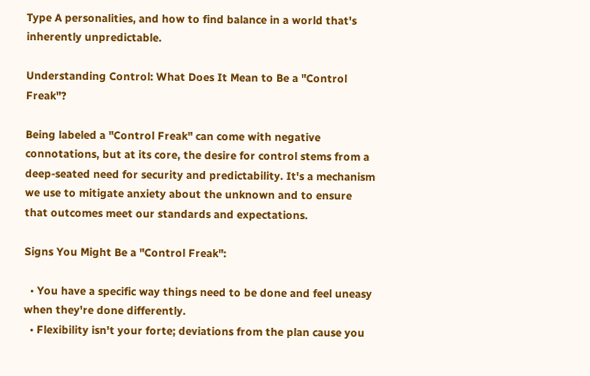Type A personalities, and how to find balance in a world that's inherently unpredictable.

Understanding Control: What Does It Mean to Be a "Control Freak"?

Being labeled a "Control Freak" can come with negative connotations, but at its core, the desire for control stems from a deep-seated need for security and predictability. It's a mechanism we use to mitigate anxiety about the unknown and to ensure that outcomes meet our standards and expectations.

Signs You Might Be a "Control Freak":

  • You have a specific way things need to be done and feel uneasy when they're done differently.
  • Flexibility isn't your forte; deviations from the plan cause you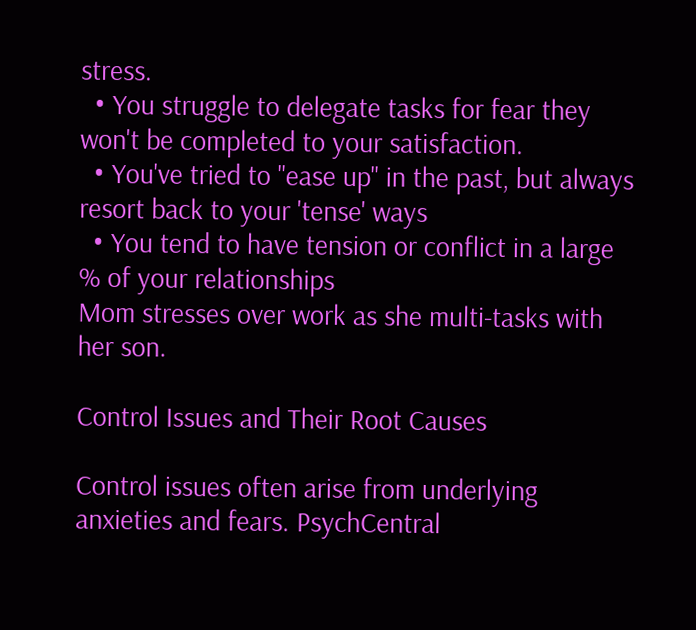stress.
  • You struggle to delegate tasks for fear they won't be completed to your satisfaction.
  • You've tried to "ease up" in the past, but always resort back to your 'tense' ways
  • You tend to have tension or conflict in a large % of your relationships
Mom stresses over work as she multi-tasks with her son.

Control Issues and Their Root Causes

Control issues often arise from underlying anxieties and fears. PsychCentral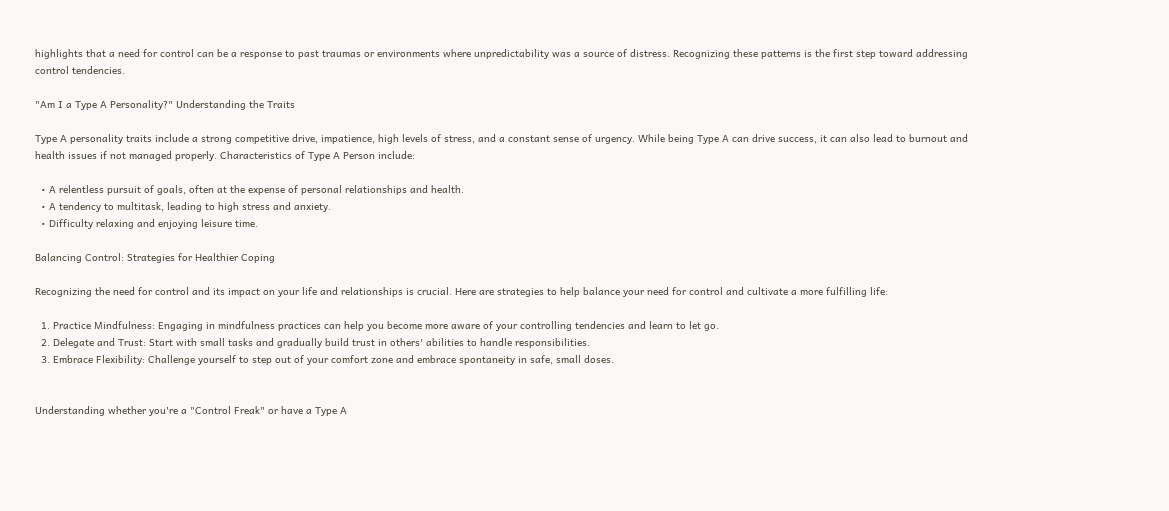highlights that a need for control can be a response to past traumas or environments where unpredictability was a source of distress. Recognizing these patterns is the first step toward addressing control tendencies.

"Am I a Type A Personality?" Understanding the Traits

Type A personality traits include a strong competitive drive, impatience, high levels of stress, and a constant sense of urgency. While being Type A can drive success, it can also lead to burnout and health issues if not managed properly. Characteristics of Type A Person include:

  • A relentless pursuit of goals, often at the expense of personal relationships and health.
  • A tendency to multitask, leading to high stress and anxiety.
  • Difficulty relaxing and enjoying leisure time.

Balancing Control: Strategies for Healthier Coping

Recognizing the need for control and its impact on your life and relationships is crucial. Here are strategies to help balance your need for control and cultivate a more fulfilling life:

  1. Practice Mindfulness: Engaging in mindfulness practices can help you become more aware of your controlling tendencies and learn to let go.
  2. Delegate and Trust: Start with small tasks and gradually build trust in others' abilities to handle responsibilities.
  3. Embrace Flexibility: Challenge yourself to step out of your comfort zone and embrace spontaneity in safe, small doses.


Understanding whether you're a "Control Freak" or have a Type A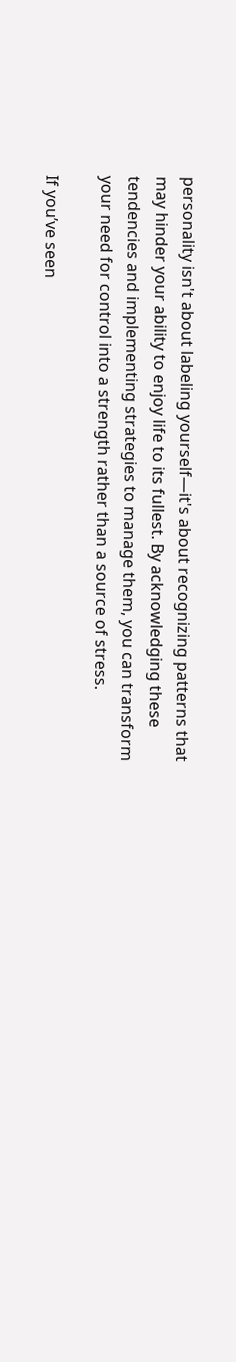personality isn't about labeling yourself—it's about recognizing patterns that may hinder your ability to enjoy life to its fullest. By acknowledging these tendencies and implementing strategies to manage them, you can transform your need for control into a strength rather than a source of stress.

If you’ve seen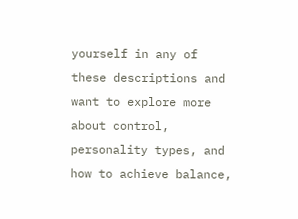yourself in any of these descriptions and want to explore more about control, personality types, and how to achieve balance,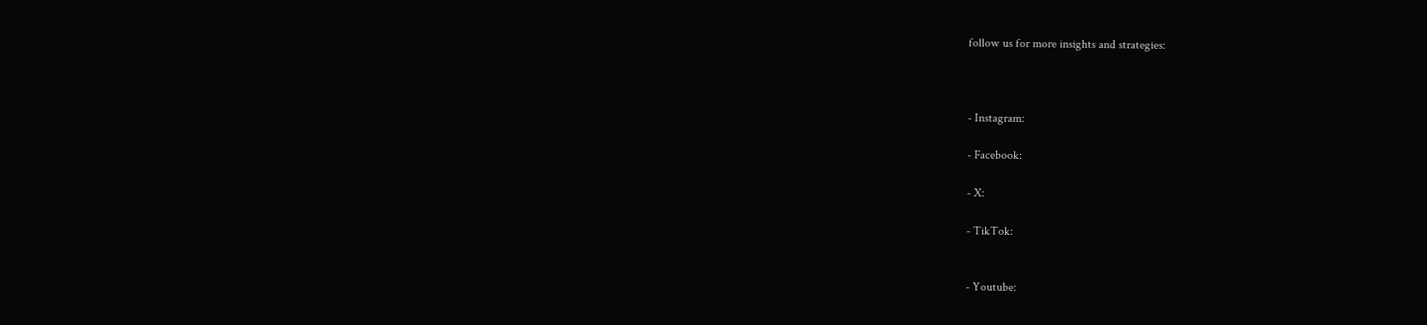follow us for more insights and strategies:



- Instagram:

- Facebook:

- X:

- TikTok:


- Youtube: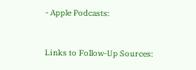- Apple Podcasts:


Links to Follow-Up Sources: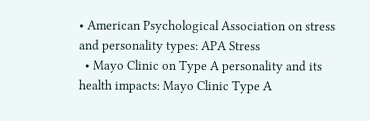• American Psychological Association on stress and personality types: APA Stress
  • Mayo Clinic on Type A personality and its health impacts: Mayo Clinic Type A